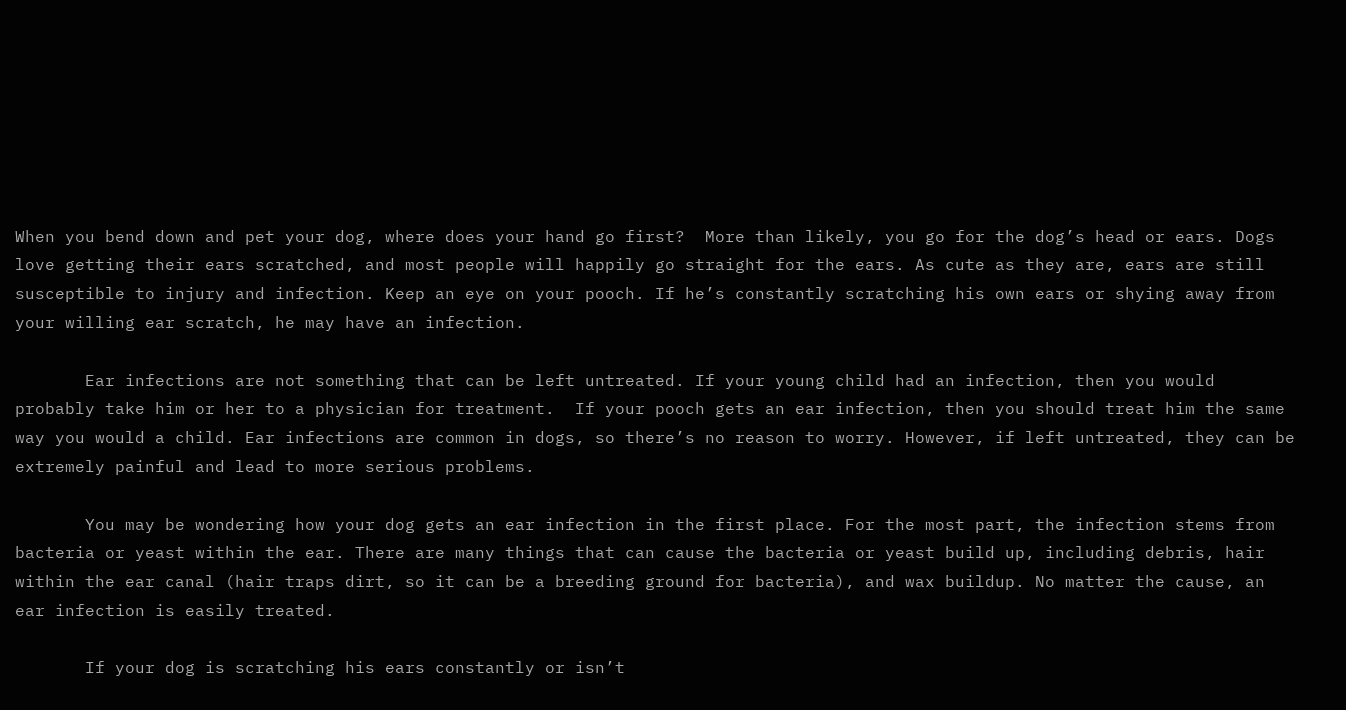When you bend down and pet your dog, where does your hand go first?  More than likely, you go for the dog’s head or ears. Dogs love getting their ears scratched, and most people will happily go straight for the ears. As cute as they are, ears are still susceptible to injury and infection. Keep an eye on your pooch. If he’s constantly scratching his own ears or shying away from your willing ear scratch, he may have an infection.

       Ear infections are not something that can be left untreated. If your young child had an infection, then you would probably take him or her to a physician for treatment.  If your pooch gets an ear infection, then you should treat him the same way you would a child. Ear infections are common in dogs, so there’s no reason to worry. However, if left untreated, they can be extremely painful and lead to more serious problems.

       You may be wondering how your dog gets an ear infection in the first place. For the most part, the infection stems from bacteria or yeast within the ear. There are many things that can cause the bacteria or yeast build up, including debris, hair within the ear canal (hair traps dirt, so it can be a breeding ground for bacteria), and wax buildup. No matter the cause, an ear infection is easily treated.

       If your dog is scratching his ears constantly or isn’t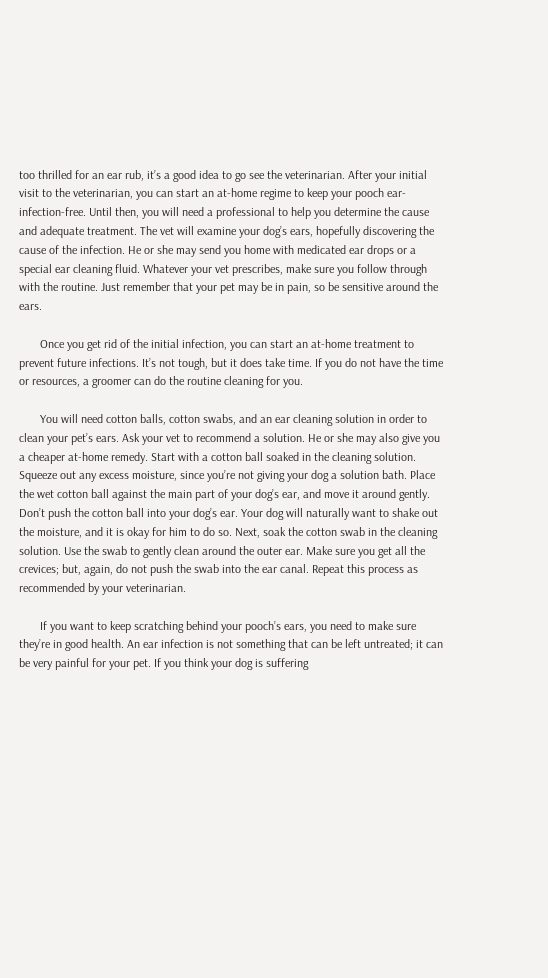too thrilled for an ear rub, it’s a good idea to go see the veterinarian. After your initial visit to the veterinarian, you can start an at-home regime to keep your pooch ear-infection-free. Until then, you will need a professional to help you determine the cause and adequate treatment. The vet will examine your dog’s ears, hopefully discovering the cause of the infection. He or she may send you home with medicated ear drops or a special ear cleaning fluid. Whatever your vet prescribes, make sure you follow through with the routine. Just remember that your pet may be in pain, so be sensitive around the ears.

       Once you get rid of the initial infection, you can start an at-home treatment to prevent future infections. It’s not tough, but it does take time. If you do not have the time or resources, a groomer can do the routine cleaning for you.

       You will need cotton balls, cotton swabs, and an ear cleaning solution in order to clean your pet’s ears. Ask your vet to recommend a solution. He or she may also give you a cheaper at-home remedy. Start with a cotton ball soaked in the cleaning solution. Squeeze out any excess moisture, since you’re not giving your dog a solution bath. Place the wet cotton ball against the main part of your dog’s ear, and move it around gently. Don’t push the cotton ball into your dog’s ear. Your dog will naturally want to shake out the moisture, and it is okay for him to do so. Next, soak the cotton swab in the cleaning solution. Use the swab to gently clean around the outer ear. Make sure you get all the crevices; but, again, do not push the swab into the ear canal. Repeat this process as recommended by your veterinarian.

       If you want to keep scratching behind your pooch’s ears, you need to make sure they’re in good health. An ear infection is not something that can be left untreated; it can be very painful for your pet. If you think your dog is suffering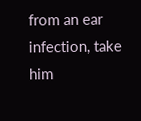from an ear infection, take him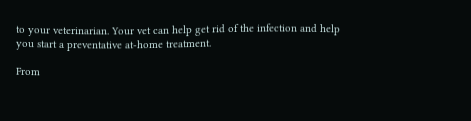to your veterinarian. Your vet can help get rid of the infection and help you start a preventative at-home treatment.

From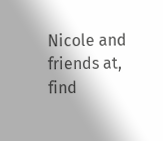Nicole and friends at, find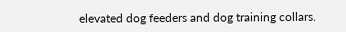elevated dog feeders and dog training collars.